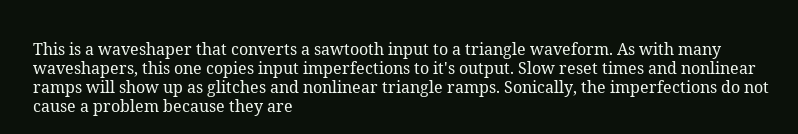This is a waveshaper that converts a sawtooth input to a triangle waveform. As with many waveshapers, this one copies input imperfections to it's output. Slow reset times and nonlinear ramps will show up as glitches and nonlinear triangle ramps. Sonically, the imperfections do not cause a problem because they are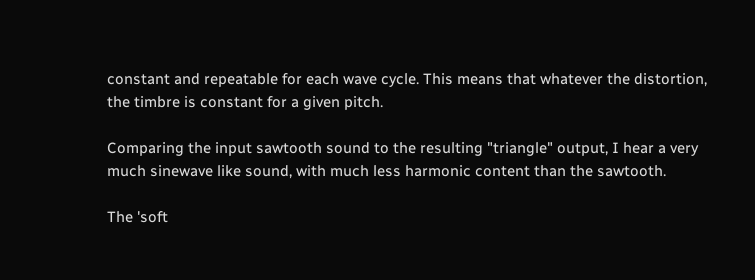constant and repeatable for each wave cycle. This means that whatever the distortion, the timbre is constant for a given pitch.

Comparing the input sawtooth sound to the resulting "triangle" output, I hear a very much sinewave like sound, with much less harmonic content than the sawtooth.

The 'soft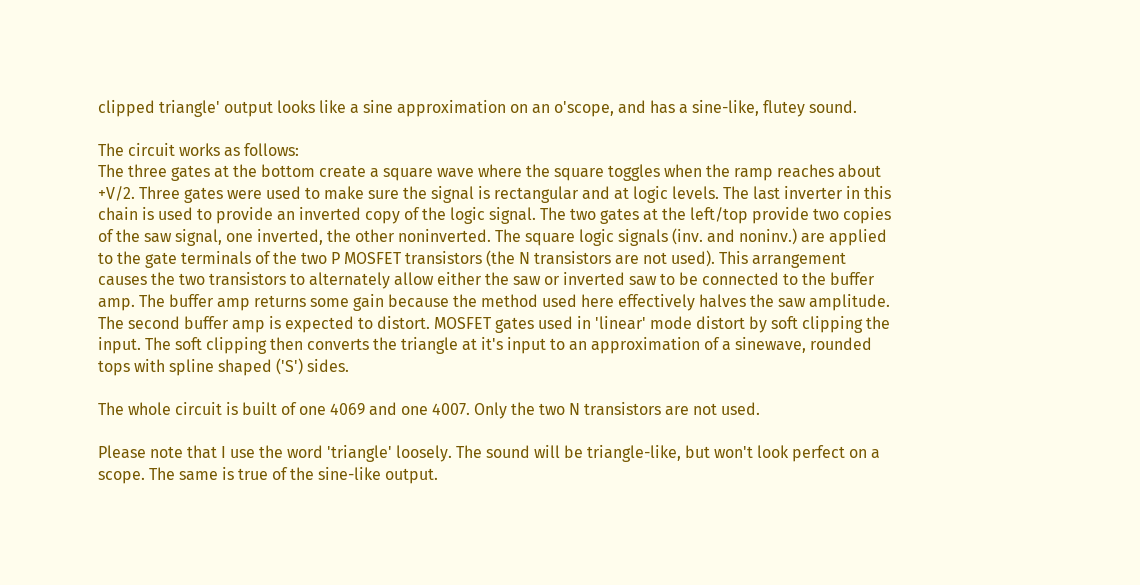clipped triangle' output looks like a sine approximation on an o'scope, and has a sine-like, flutey sound.

The circuit works as follows:
The three gates at the bottom create a square wave where the square toggles when the ramp reaches about +V/2. Three gates were used to make sure the signal is rectangular and at logic levels. The last inverter in this chain is used to provide an inverted copy of the logic signal. The two gates at the left/top provide two copies of the saw signal, one inverted, the other noninverted. The square logic signals (inv. and noninv.) are applied to the gate terminals of the two P MOSFET transistors (the N transistors are not used). This arrangement causes the two transistors to alternately allow either the saw or inverted saw to be connected to the buffer amp. The buffer amp returns some gain because the method used here effectively halves the saw amplitude. The second buffer amp is expected to distort. MOSFET gates used in 'linear' mode distort by soft clipping the input. The soft clipping then converts the triangle at it's input to an approximation of a sinewave, rounded tops with spline shaped ('S') sides.

The whole circuit is built of one 4069 and one 4007. Only the two N transistors are not used.

Please note that I use the word 'triangle' loosely. The sound will be triangle-like, but won't look perfect on a scope. The same is true of the sine-like output.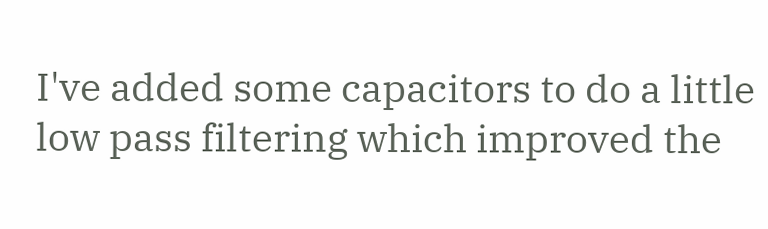I've added some capacitors to do a little low pass filtering which improved the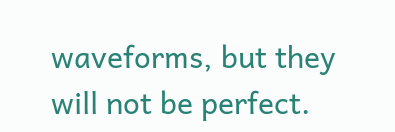waveforms, but they will not be perfect.